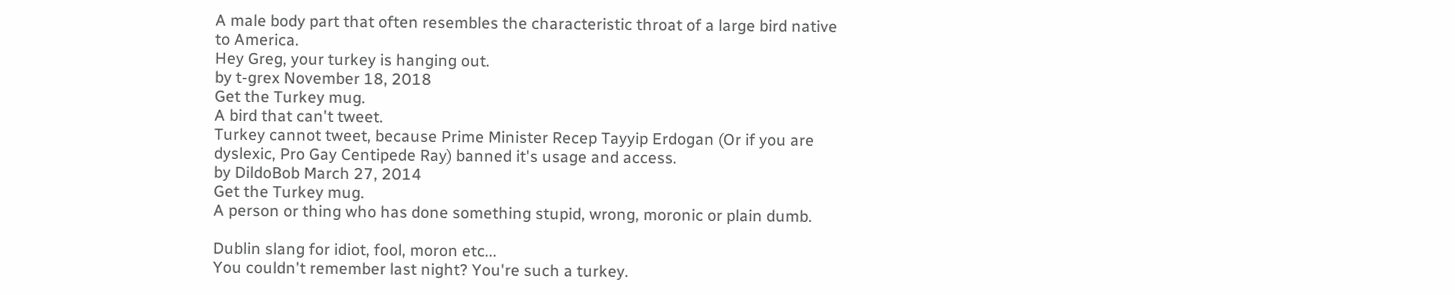A male body part that often resembles the characteristic throat of a large bird native to America.
Hey Greg, your turkey is hanging out.
by t-grex November 18, 2018
Get the Turkey mug.
A bird that can't tweet.
Turkey cannot tweet, because Prime Minister Recep Tayyip Erdogan (Or if you are dyslexic, Pro Gay Centipede Ray) banned it's usage and access.
by DildoBob March 27, 2014
Get the Turkey mug.
A person or thing who has done something stupid, wrong, moronic or plain dumb.

Dublin slang for idiot, fool, moron etc...
You couldn't remember last night? You're such a turkey.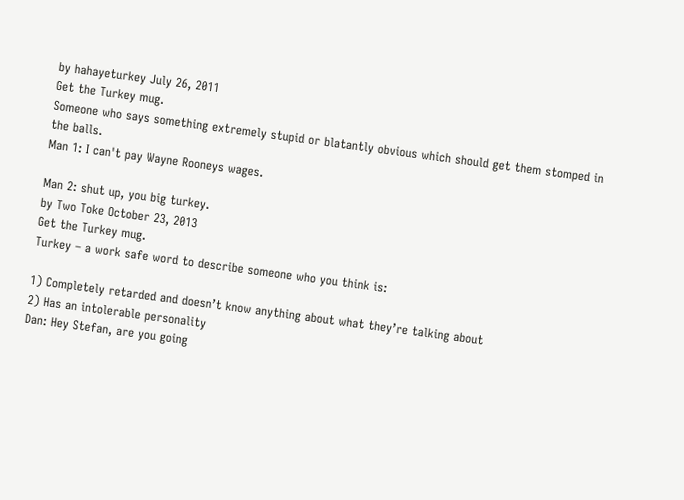by hahayeturkey July 26, 2011
Get the Turkey mug.
Someone who says something extremely stupid or blatantly obvious which should get them stomped in the balls.
Man 1: I can't pay Wayne Rooneys wages.

Man 2: shut up, you big turkey.
by Two Toke October 23, 2013
Get the Turkey mug.
Turkey – a work safe word to describe someone who you think is:

1) Completely retarded and doesn’t know anything about what they’re talking about
2) Has an intolerable personality
Dan: Hey Stefan, are you going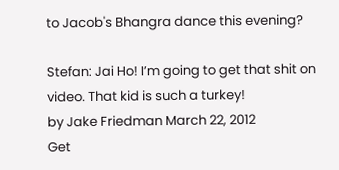to Jacob's Bhangra dance this evening?

Stefan: Jai Ho! I’m going to get that shit on video. That kid is such a turkey!
by Jake Friedman March 22, 2012
Get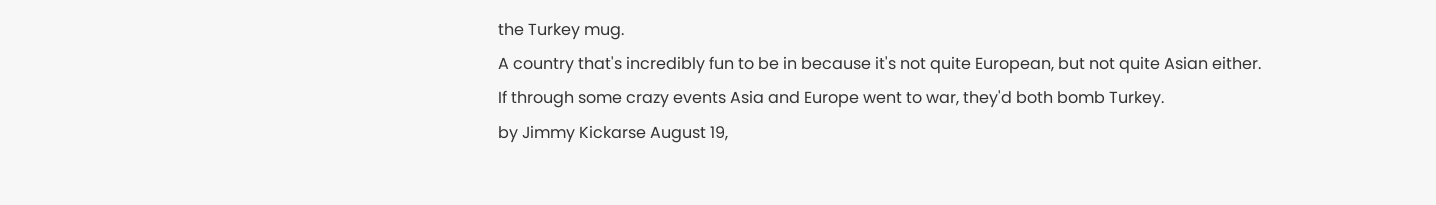the Turkey mug.
A country that's incredibly fun to be in because it's not quite European, but not quite Asian either.
If through some crazy events Asia and Europe went to war, they'd both bomb Turkey.
by Jimmy Kickarse August 19,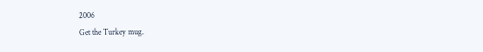2006
Get the Turkey mug.